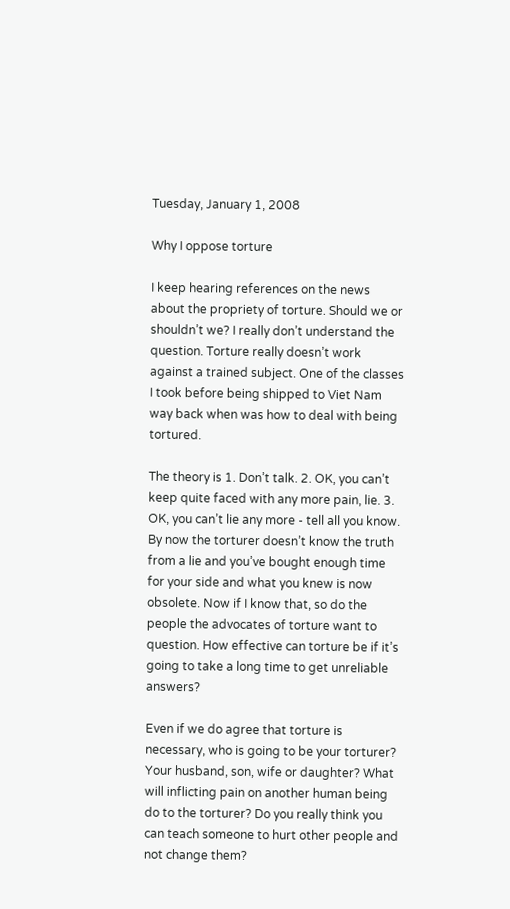Tuesday, January 1, 2008

Why I oppose torture

I keep hearing references on the news about the propriety of torture. Should we or shouldn’t we? I really don’t understand the question. Torture really doesn’t work against a trained subject. One of the classes I took before being shipped to Viet Nam way back when was how to deal with being tortured.

The theory is 1. Don’t talk. 2. OK, you can’t keep quite faced with any more pain, lie. 3. OK, you can’t lie any more - tell all you know. By now the torturer doesn’t know the truth from a lie and you’ve bought enough time for your side and what you knew is now obsolete. Now if I know that, so do the people the advocates of torture want to question. How effective can torture be if it’s going to take a long time to get unreliable answers?

Even if we do agree that torture is necessary, who is going to be your torturer? Your husband, son, wife or daughter? What will inflicting pain on another human being do to the torturer? Do you really think you can teach someone to hurt other people and not change them?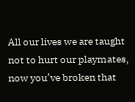All our lives we are taught not to hurt our playmates, now you’ve broken that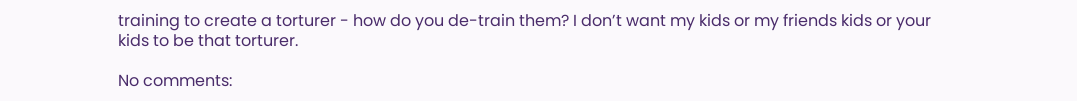training to create a torturer - how do you de-train them? I don’t want my kids or my friends kids or your kids to be that torturer.

No comments: